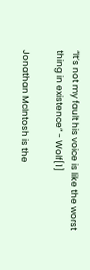“It’s not my fault his voice is like the worst thing in existence” - Wolf[1]

Jonathan McIntosh is the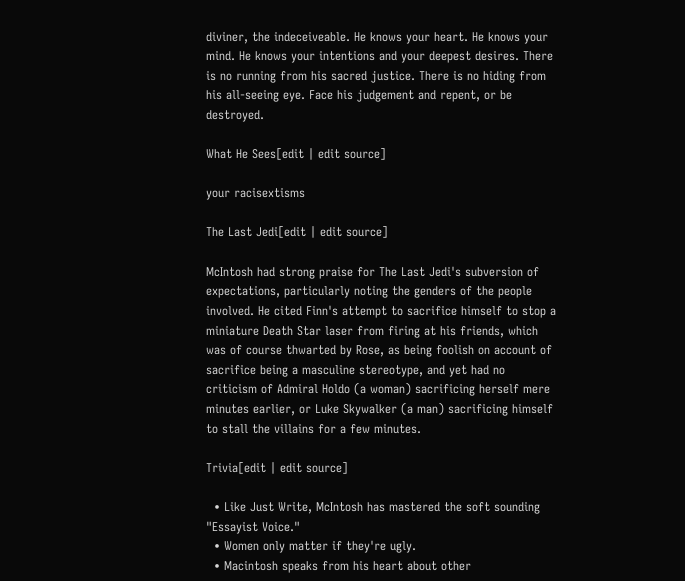diviner, the indeceiveable. He knows your heart. He knows your mind. He knows your intentions and your deepest desires. There is no running from his sacred justice. There is no hiding from his all-seeing eye. Face his judgement and repent, or be destroyed.

What He Sees[edit | edit source]

your racisextisms

The Last Jedi[edit | edit source]

McIntosh had strong praise for The Last Jedi's subversion of expectations, particularly noting the genders of the people involved. He cited Finn's attempt to sacrifice himself to stop a miniature Death Star laser from firing at his friends, which was of course thwarted by Rose, as being foolish on account of sacrifice being a masculine stereotype, and yet had no criticism of Admiral Holdo (a woman) sacrificing herself mere minutes earlier, or Luke Skywalker (a man) sacrificing himself to stall the villains for a few minutes.

Trivia[edit | edit source]

  • Like Just Write, McIntosh has mastered the soft sounding "Essayist Voice."
  • Women only matter if they're ugly.
  • Macintosh speaks from his heart about other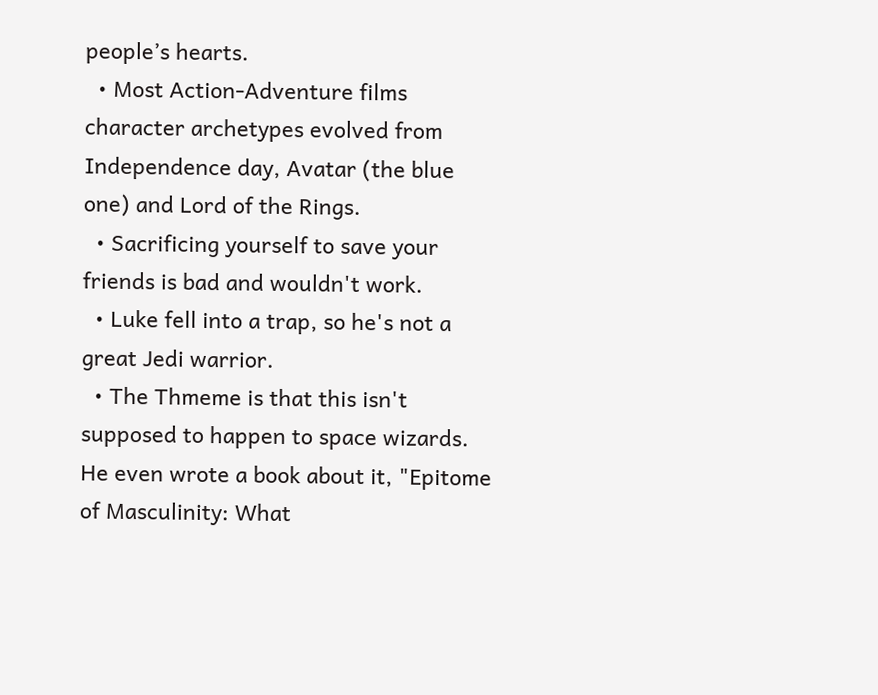people’s hearts.
  • Most Action-Adventure films character archetypes evolved from Independence day, Avatar (the blue one) and Lord of the Rings.
  • Sacrificing yourself to save your friends is bad and wouldn't work.
  • Luke fell into a trap, so he's not a great Jedi warrior.
  • The Thmeme is that this isn't supposed to happen to space wizards. He even wrote a book about it, "Epitome of Masculinity: What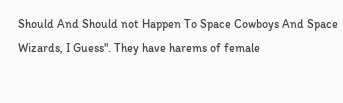Should And Should not Happen To Space Cowboys And Space Wizards, I Guess". They have harems of female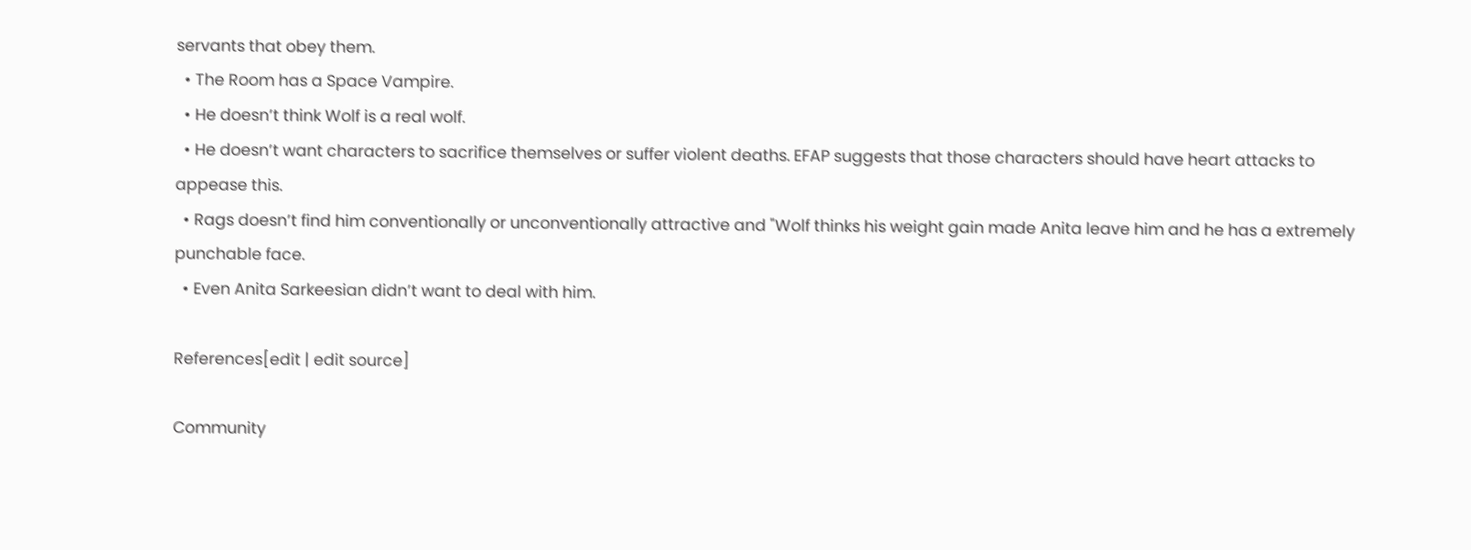servants that obey them.
  • The Room has a Space Vampire.
  • He doesn’t think Wolf is a real wolf.
  • He doesn’t want characters to sacrifice themselves or suffer violent deaths. EFAP suggests that those characters should have heart attacks to appease this.
  • Rags doesn’t find him conventionally or unconventionally attractive and "Wolf thinks his weight gain made Anita leave him and he has a extremely punchable face.
  • Even Anita Sarkeesian didn’t want to deal with him.

References[edit | edit source]

Community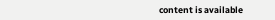content is available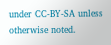under CC-BY-SA unless otherwise noted.